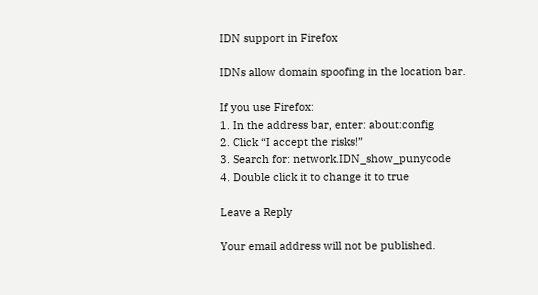IDN support in Firefox

IDNs allow domain spoofing in the location bar.

If you use Firefox:
1. In the address bar, enter: about:config
2. Click “I accept the risks!”
3. Search for: network.IDN_show_punycode
4. Double click it to change it to true

Leave a Reply

Your email address will not be published.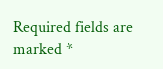Required fields are marked *